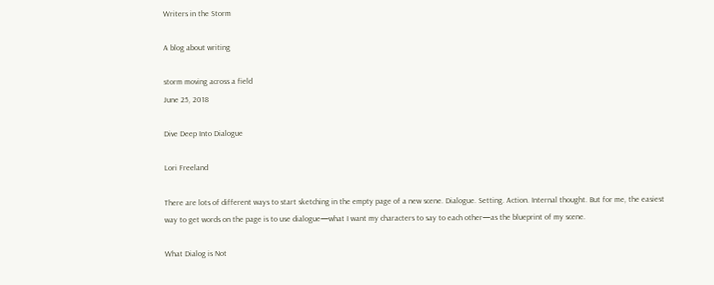Writers in the Storm

A blog about writing

storm moving across a field
June 25, 2018

Dive Deep Into Dialogue

Lori Freeland

There are lots of different ways to start sketching in the empty page of a new scene. Dialogue. Setting. Action. Internal thought. But for me, the easiest way to get words on the page is to use dialogue—what I want my characters to say to each other—as the blueprint of my scene.

What Dialog is Not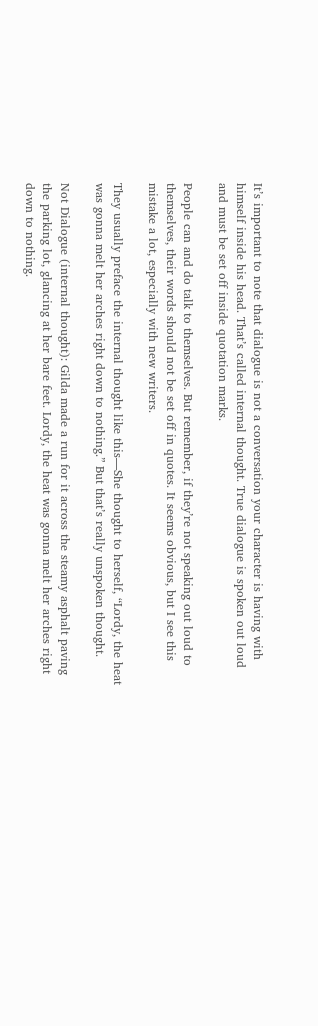It’s important to note that dialogue is not a conversation your character is having with himself inside his head. That’s called internal thought. True dialogue is spoken out loud and must be set off inside quotation marks.

People can and do talk to themselves. But remember, if they’re not speaking out loud to themselves, their words should not be set off in quotes. It seems obvious, but I see this mistake a lot, especially with new writers.

They usually preface the internal thought like this—She thought to herself, “Lordy, the heat was gonna melt her arches right down to nothing.” But that’s really unspoken thought.

Not Dialogue (internal thought): Gilda made a run for it across the steamy asphalt paving the parking lot, glancing at her bare feet. Lordy, the heat was gonna melt her arches right down to nothing.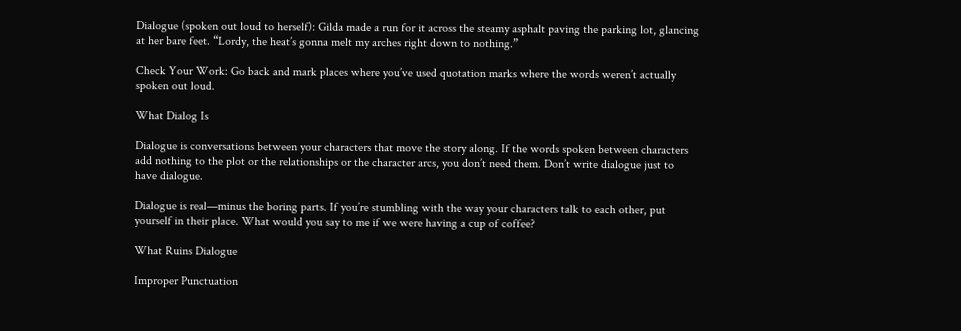Dialogue (spoken out loud to herself): Gilda made a run for it across the steamy asphalt paving the parking lot, glancing at her bare feet. “Lordy, the heat’s gonna melt my arches right down to nothing.”

Check Your Work: Go back and mark places where you’ve used quotation marks where the words weren’t actually spoken out loud.

What Dialog Is

Dialogue is conversations between your characters that move the story along. If the words spoken between characters add nothing to the plot or the relationships or the character arcs, you don’t need them. Don’t write dialogue just to have dialogue.

Dialogue is real—minus the boring parts. If you’re stumbling with the way your characters talk to each other, put yourself in their place. What would you say to me if we were having a cup of coffee?

What Ruins Dialogue

Improper Punctuation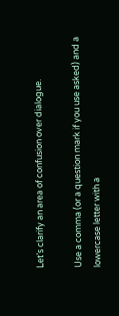Let’s clarify an area of confusion over dialogue.

Use a comma (or a question mark if you use asked) and a lowercase letter with a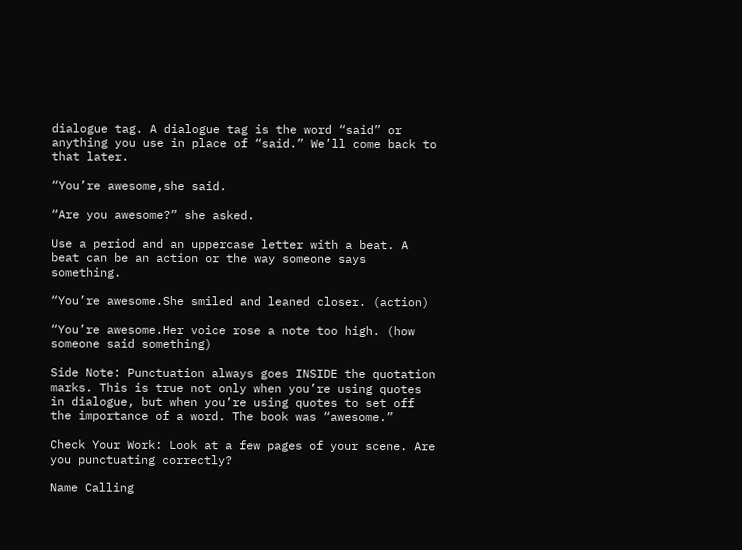dialogue tag. A dialogue tag is the word “said” or anything you use in place of “said.” We’ll come back to that later.

“You’re awesome,she said.

“Are you awesome?” she asked.

Use a period and an uppercase letter with a beat. A beat can be an action or the way someone says something.

“You’re awesome.She smiled and leaned closer. (action)

“You’re awesome.Her voice rose a note too high. (how someone said something)

Side Note: Punctuation always goes INSIDE the quotation marks. This is true not only when you’re using quotes in dialogue, but when you’re using quotes to set off the importance of a word. The book was “awesome.”

Check Your Work: Look at a few pages of your scene. Are you punctuating correctly?

Name Calling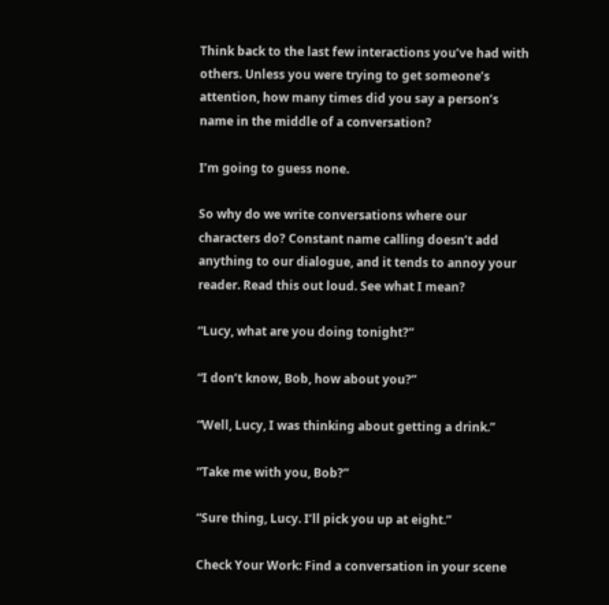Think back to the last few interactions you’ve had with others. Unless you were trying to get someone’s attention, how many times did you say a person’s name in the middle of a conversation?

I’m going to guess none.

So why do we write conversations where our characters do? Constant name calling doesn’t add anything to our dialogue, and it tends to annoy your reader. Read this out loud. See what I mean?

“Lucy, what are you doing tonight?”

“I don’t know, Bob, how about you?”

“Well, Lucy, I was thinking about getting a drink.”

“Take me with you, Bob?”

“Sure thing, Lucy. I’ll pick you up at eight.”

Check Your Work: Find a conversation in your scene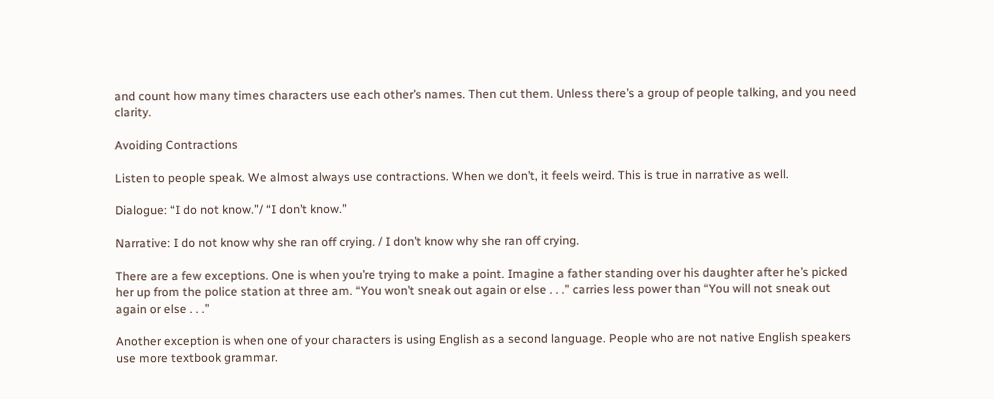and count how many times characters use each other’s names. Then cut them. Unless there’s a group of people talking, and you need clarity.

Avoiding Contractions

Listen to people speak. We almost always use contractions. When we don’t, it feels weird. This is true in narrative as well.

Dialogue: “I do not know.”/ “I don’t know.”

Narrative: I do not know why she ran off crying. / I don’t know why she ran off crying.

There are a few exceptions. One is when you’re trying to make a point. Imagine a father standing over his daughter after he’s picked her up from the police station at three am. “You won’t sneak out again or else . . .” carries less power than “You will not sneak out again or else . . .”

Another exception is when one of your characters is using English as a second language. People who are not native English speakers use more textbook grammar.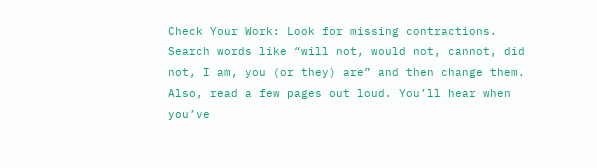Check Your Work: Look for missing contractions. Search words like “will not, would not, cannot, did not, I am, you (or they) are” and then change them. Also, read a few pages out loud. You’ll hear when you’ve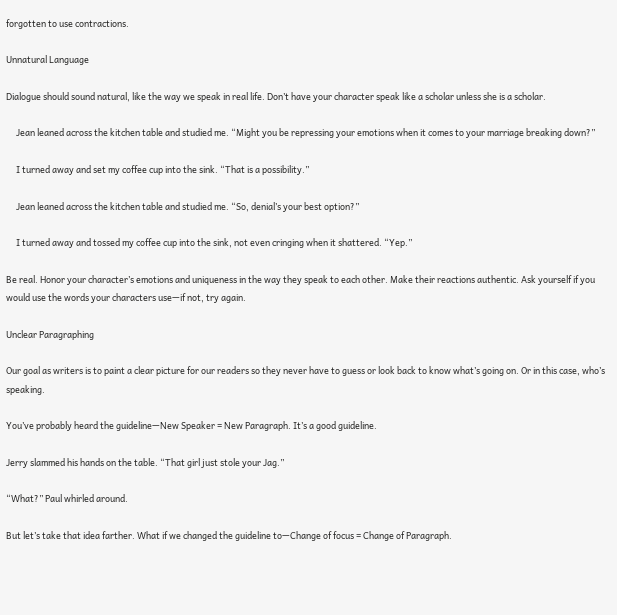forgotten to use contractions.

Unnatural Language

Dialogue should sound natural, like the way we speak in real life. Don’t have your character speak like a scholar unless she is a scholar.

     Jean leaned across the kitchen table and studied me. “Might you be repressing your emotions when it comes to your marriage breaking down?”

     I turned away and set my coffee cup into the sink. “That is a possibility.”

     Jean leaned across the kitchen table and studied me. “So, denial’s your best option?”

     I turned away and tossed my coffee cup into the sink, not even cringing when it shattered. “Yep.”

Be real. Honor your character’s emotions and uniqueness in the way they speak to each other. Make their reactions authentic. Ask yourself if you would use the words your characters use—if not, try again.

Unclear Paragraphing

Our goal as writers is to paint a clear picture for our readers so they never have to guess or look back to know what’s going on. Or in this case, who’s speaking.

You’ve probably heard the guideline—New Speaker = New Paragraph. It’s a good guideline.

Jerry slammed his hands on the table. “That girl just stole your Jag.”

“What?” Paul whirled around.

But let’s take that idea farther. What if we changed the guideline to—Change of focus = Change of Paragraph.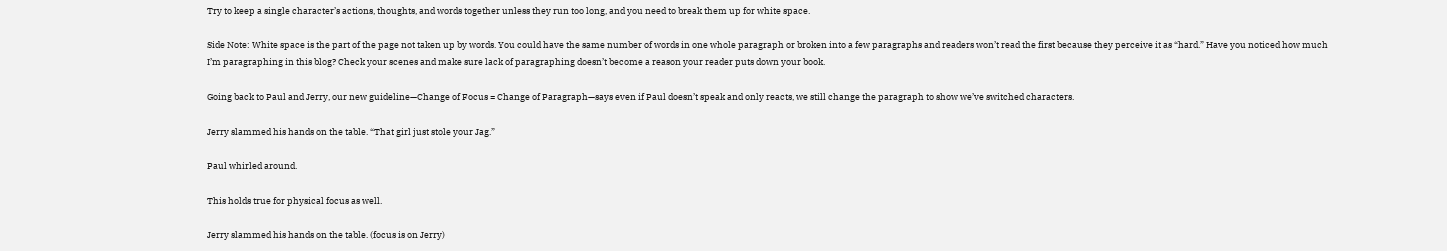Try to keep a single character’s actions, thoughts, and words together unless they run too long, and you need to break them up for white space.

Side Note: White space is the part of the page not taken up by words. You could have the same number of words in one whole paragraph or broken into a few paragraphs and readers won’t read the first because they perceive it as “hard.” Have you noticed how much I’m paragraphing in this blog? Check your scenes and make sure lack of paragraphing doesn’t become a reason your reader puts down your book.

Going back to Paul and Jerry, our new guideline—Change of Focus = Change of Paragraph—says even if Paul doesn’t speak and only reacts, we still change the paragraph to show we’ve switched characters.

Jerry slammed his hands on the table. “That girl just stole your Jag.”

Paul whirled around.

This holds true for physical focus as well.

Jerry slammed his hands on the table. (focus is on Jerry)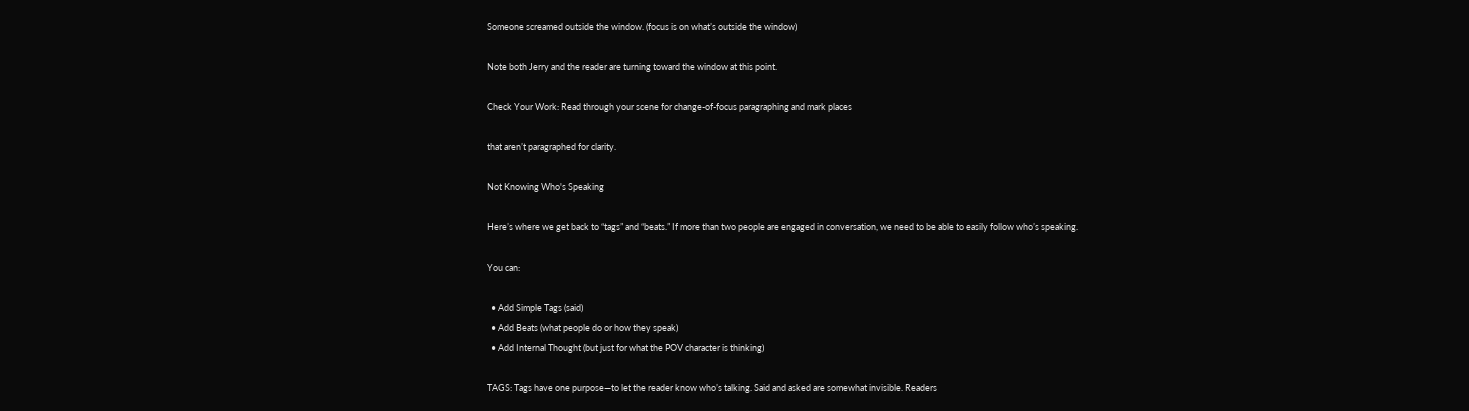Someone screamed outside the window. (focus is on what’s outside the window)

Note both Jerry and the reader are turning toward the window at this point.

Check Your Work: Read through your scene for change-of-focus paragraphing and mark places

that aren’t paragraphed for clarity.

Not Knowing Who's Speaking

Here’s where we get back to “tags” and “beats.” If more than two people are engaged in conversation, we need to be able to easily follow who’s speaking.

You can:

  • Add Simple Tags (said)
  • Add Beats (what people do or how they speak)
  • Add Internal Thought (but just for what the POV character is thinking)

TAGS: Tags have one purpose—to let the reader know who’s talking. Said and asked are somewhat invisible. Readers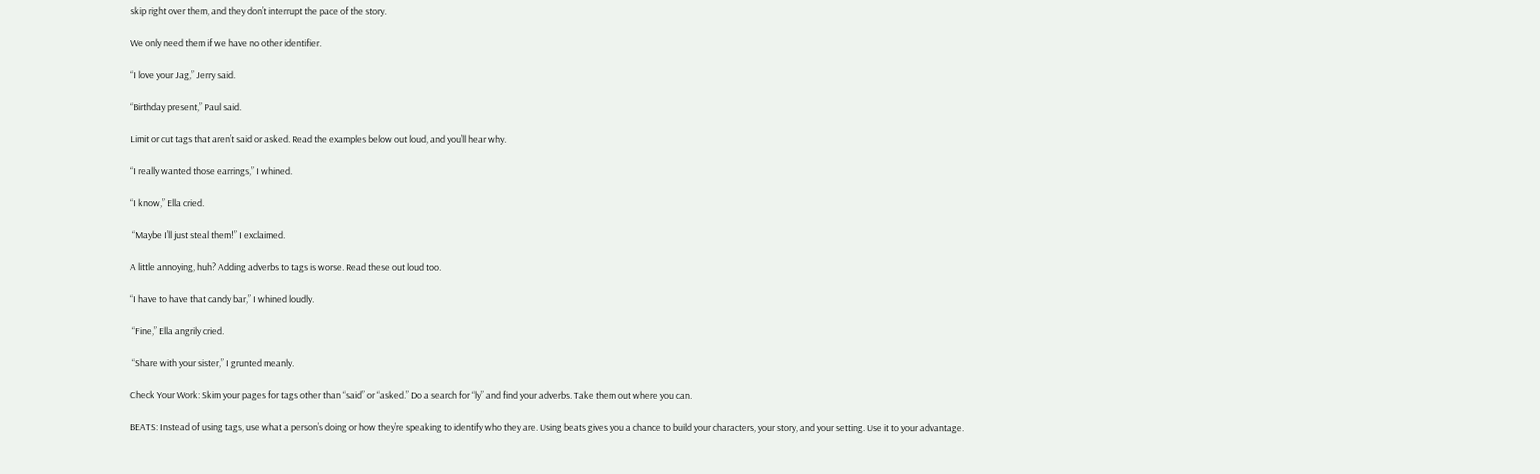skip right over them, and they don’t interrupt the pace of the story.

We only need them if we have no other identifier.

“I love your Jag,” Jerry said.

“Birthday present,” Paul said.

Limit or cut tags that aren’t said or asked. Read the examples below out loud, and you’ll hear why.

“I really wanted those earrings,” I whined.

“I know,” Ella cried.

 “Maybe I’ll just steal them!” I exclaimed.

A little annoying, huh? Adding adverbs to tags is worse. Read these out loud too.

“I have to have that candy bar,” I whined loudly.

 “Fine,” Ella angrily cried.

 “Share with your sister,” I grunted meanly.

Check Your Work: Skim your pages for tags other than “said” or “asked.” Do a search for “ly” and find your adverbs. Take them out where you can.

BEATS: Instead of using tags, use what a person’s doing or how they’re speaking to identify who they are. Using beats gives you a chance to build your characters, your story, and your setting. Use it to your advantage.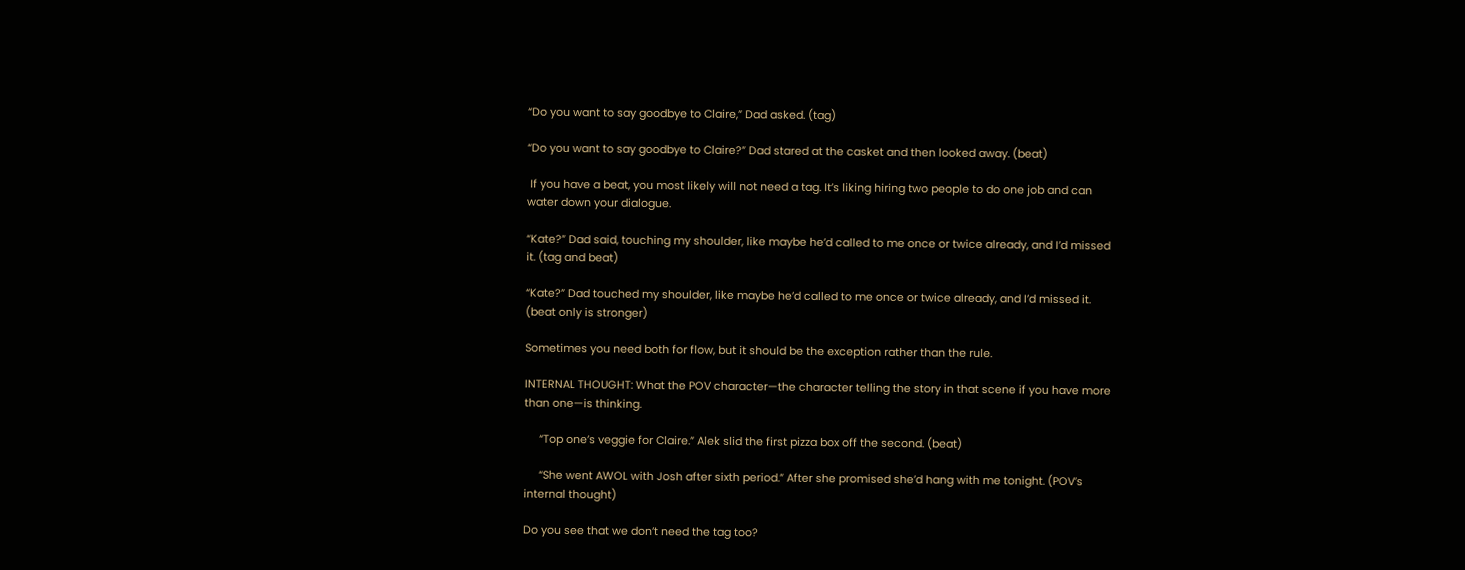“Do you want to say goodbye to Claire,” Dad asked. (tag)

“Do you want to say goodbye to Claire?” Dad stared at the casket and then looked away. (beat)

 If you have a beat, you most likely will not need a tag. It’s liking hiring two people to do one job and can water down your dialogue.

“Kate?” Dad said, touching my shoulder, like maybe he’d called to me once or twice already, and I’d missed it. (tag and beat)

“Kate?” Dad touched my shoulder, like maybe he’d called to me once or twice already, and I’d missed it. (beat only is stronger)

Sometimes you need both for flow, but it should be the exception rather than the rule.

INTERNAL THOUGHT: What the POV character—the character telling the story in that scene if you have more than one—is thinking.

     “Top one’s veggie for Claire.” Alek slid the first pizza box off the second. (beat)

     “She went AWOL with Josh after sixth period.” After she promised she’d hang with me tonight. (POV’s internal thought)

Do you see that we don’t need the tag too?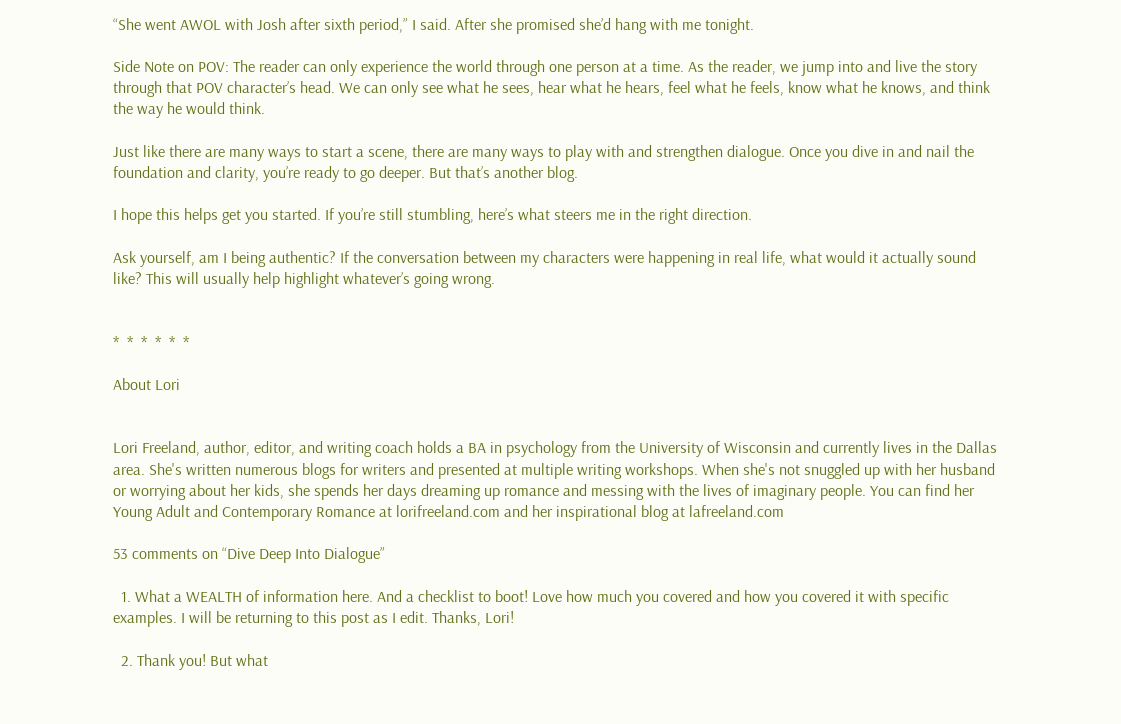“She went AWOL with Josh after sixth period,” I said. After she promised she’d hang with me tonight.

Side Note on POV: The reader can only experience the world through one person at a time. As the reader, we jump into and live the story through that POV character’s head. We can only see what he sees, hear what he hears, feel what he feels, know what he knows, and think the way he would think.

Just like there are many ways to start a scene, there are many ways to play with and strengthen dialogue. Once you dive in and nail the foundation and clarity, you’re ready to go deeper. But that’s another blog.

I hope this helps get you started. If you’re still stumbling, here’s what steers me in the right direction.

Ask yourself, am I being authentic? If the conversation between my characters were happening in real life, what would it actually sound like? This will usually help highlight whatever’s going wrong.


*  *  *  *  *  *

About Lori


Lori Freeland, author, editor, and writing coach holds a BA in psychology from the University of Wisconsin and currently lives in the Dallas area. She's written numerous blogs for writers and presented at multiple writing workshops. When she's not snuggled up with her husband or worrying about her kids, she spends her days dreaming up romance and messing with the lives of imaginary people. You can find her Young Adult and Contemporary Romance at lorifreeland.com and her inspirational blog at lafreeland.com

53 comments on “Dive Deep Into Dialogue”

  1. What a WEALTH of information here. And a checklist to boot! Love how much you covered and how you covered it with specific examples. I will be returning to this post as I edit. Thanks, Lori!

  2. Thank you! But what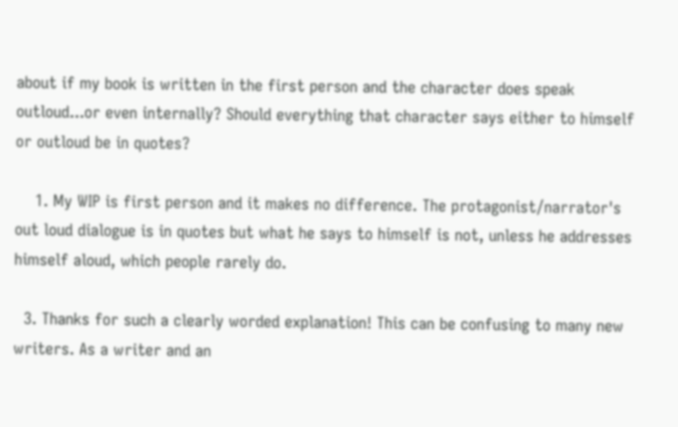about if my book is written in the first person and the character does speak outloud...or even internally? Should everything that character says either to himself or outloud be in quotes?

    1. My WIP is first person and it makes no difference. The protagonist/narrator's out loud dialogue is in quotes but what he says to himself is not, unless he addresses himself aloud, which people rarely do.

  3. Thanks for such a clearly worded explanation! This can be confusing to many new writers. As a writer and an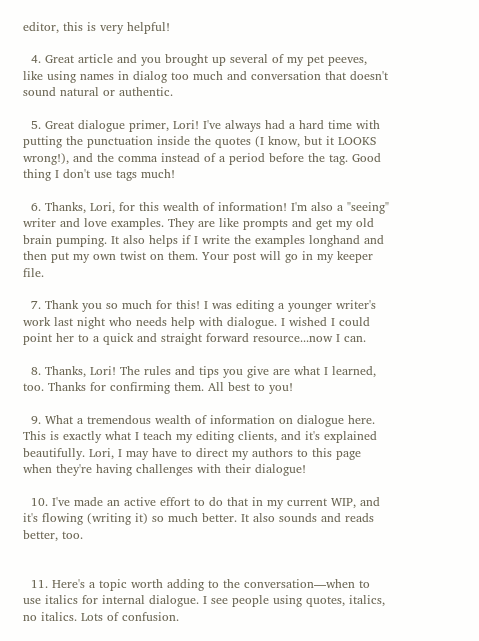editor, this is very helpful!

  4. Great article and you brought up several of my pet peeves, like using names in dialog too much and conversation that doesn't sound natural or authentic.

  5. Great dialogue primer, Lori! I've always had a hard time with putting the punctuation inside the quotes (I know, but it LOOKS wrong!), and the comma instead of a period before the tag. Good thing I don't use tags much!

  6. Thanks, Lori, for this wealth of information! I'm also a "seeing" writer and love examples. They are like prompts and get my old brain pumping. It also helps if I write the examples longhand and then put my own twist on them. Your post will go in my keeper file.

  7. Thank you so much for this! I was editing a younger writer's work last night who needs help with dialogue. I wished I could point her to a quick and straight forward resource...now I can.

  8. Thanks, Lori! The rules and tips you give are what I learned, too. Thanks for confirming them. All best to you!

  9. What a tremendous wealth of information on dialogue here. This is exactly what I teach my editing clients, and it's explained beautifully. Lori, I may have to direct my authors to this page when they're having challenges with their dialogue!

  10. I've made an active effort to do that in my current WIP, and it's flowing (writing it) so much better. It also sounds and reads better, too.


  11. Here's a topic worth adding to the conversation––when to use italics for internal dialogue. I see people using quotes, italics, no italics. Lots of confusion.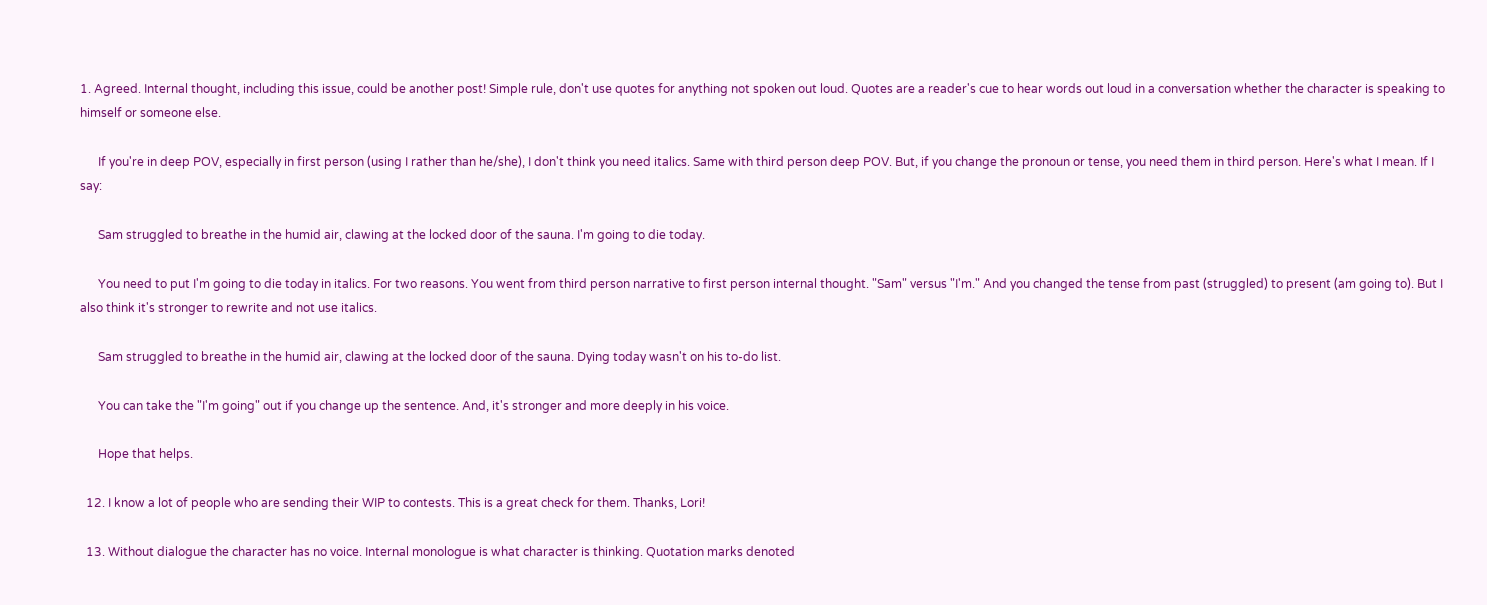1. Agreed. Internal thought, including this issue, could be another post! Simple rule, don't use quotes for anything not spoken out loud. Quotes are a reader's cue to hear words out loud in a conversation whether the character is speaking to himself or someone else.

      If you're in deep POV, especially in first person (using I rather than he/she), I don't think you need italics. Same with third person deep POV. But, if you change the pronoun or tense, you need them in third person. Here's what I mean. If I say:

      Sam struggled to breathe in the humid air, clawing at the locked door of the sauna. I'm going to die today.

      You need to put I'm going to die today in italics. For two reasons. You went from third person narrative to first person internal thought. "Sam" versus "I'm." And you changed the tense from past (struggled) to present (am going to). But I also think it's stronger to rewrite and not use italics.

      Sam struggled to breathe in the humid air, clawing at the locked door of the sauna. Dying today wasn't on his to-do list.

      You can take the "I'm going" out if you change up the sentence. And, it's stronger and more deeply in his voice.

      Hope that helps.

  12. I know a lot of people who are sending their WIP to contests. This is a great check for them. Thanks, Lori!

  13. Without dialogue the character has no voice. Internal monologue is what character is thinking. Quotation marks denoted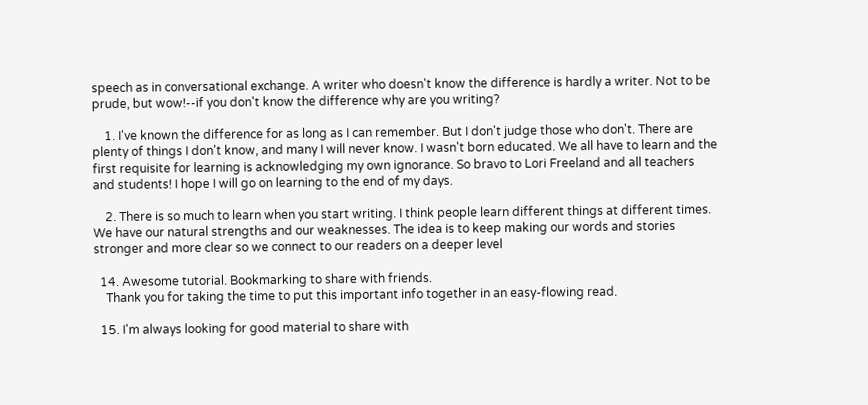speech as in conversational exchange. A writer who doesn't know the difference is hardly a writer. Not to be prude, but wow!--if you don't know the difference why are you writing?

    1. I've known the difference for as long as I can remember. But I don't judge those who don't. There are plenty of things I don't know, and many I will never know. I wasn't born educated. We all have to learn and the first requisite for learning is acknowledging my own ignorance. So bravo to Lori Freeland and all teachers and students! I hope I will go on learning to the end of my days.

    2. There is so much to learn when you start writing. I think people learn different things at different times. We have our natural strengths and our weaknesses. The idea is to keep making our words and stories stronger and more clear so we connect to our readers on a deeper level

  14. Awesome tutorial. Bookmarking to share with friends.
    Thank you for taking the time to put this important info together in an easy-flowing read.

  15. I'm always looking for good material to share with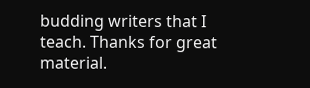budding writers that I teach. Thanks for great material.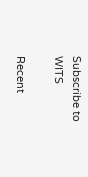Subscribe to WITS

Recent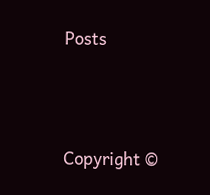Posts





Copyright ©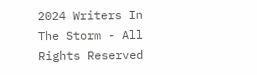2024 Writers In The Storm - All Rights Reserved